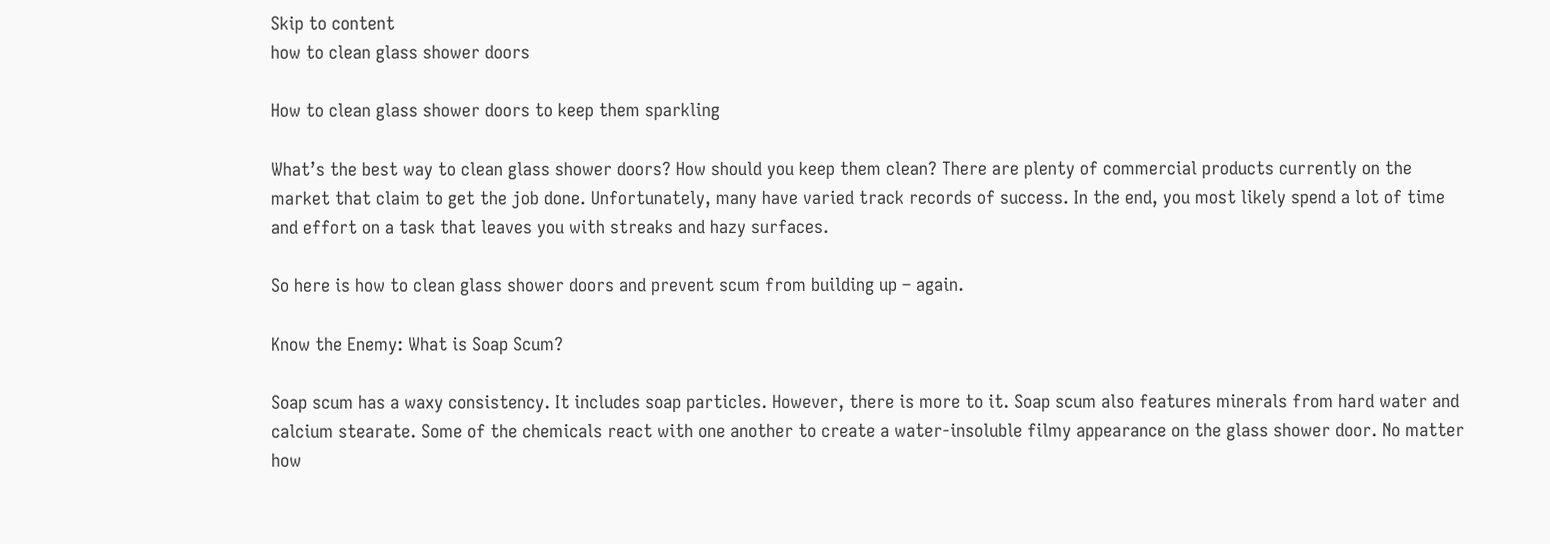Skip to content
how to clean glass shower doors

How to clean glass shower doors to keep them sparkling

What’s the best way to clean glass shower doors? How should you keep them clean? There are plenty of commercial products currently on the market that claim to get the job done. Unfortunately, many have varied track records of success. In the end, you most likely spend a lot of time and effort on a task that leaves you with streaks and hazy surfaces.

So here is how to clean glass shower doors and prevent scum from building up – again.

Know the Enemy: What is Soap Scum?

Soap scum has a waxy consistency. It includes soap particles. However, there is more to it. Soap scum also features minerals from hard water and calcium stearate. Some of the chemicals react with one another to create a water-insoluble filmy appearance on the glass shower door. No matter how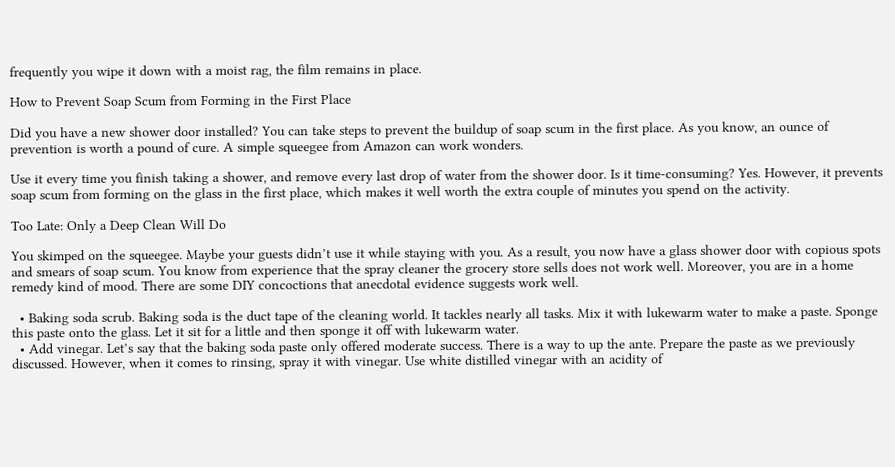frequently you wipe it down with a moist rag, the film remains in place.

How to Prevent Soap Scum from Forming in the First Place

Did you have a new shower door installed? You can take steps to prevent the buildup of soap scum in the first place. As you know, an ounce of prevention is worth a pound of cure. A simple squeegee from Amazon can work wonders.

Use it every time you finish taking a shower, and remove every last drop of water from the shower door. Is it time-consuming? Yes. However, it prevents soap scum from forming on the glass in the first place, which makes it well worth the extra couple of minutes you spend on the activity.

Too Late: Only a Deep Clean Will Do

You skimped on the squeegee. Maybe your guests didn’t use it while staying with you. As a result, you now have a glass shower door with copious spots and smears of soap scum. You know from experience that the spray cleaner the grocery store sells does not work well. Moreover, you are in a home remedy kind of mood. There are some DIY concoctions that anecdotal evidence suggests work well.

  • Baking soda scrub. Baking soda is the duct tape of the cleaning world. It tackles nearly all tasks. Mix it with lukewarm water to make a paste. Sponge this paste onto the glass. Let it sit for a little and then sponge it off with lukewarm water.
  • Add vinegar. Let’s say that the baking soda paste only offered moderate success. There is a way to up the ante. Prepare the paste as we previously discussed. However, when it comes to rinsing, spray it with vinegar. Use white distilled vinegar with an acidity of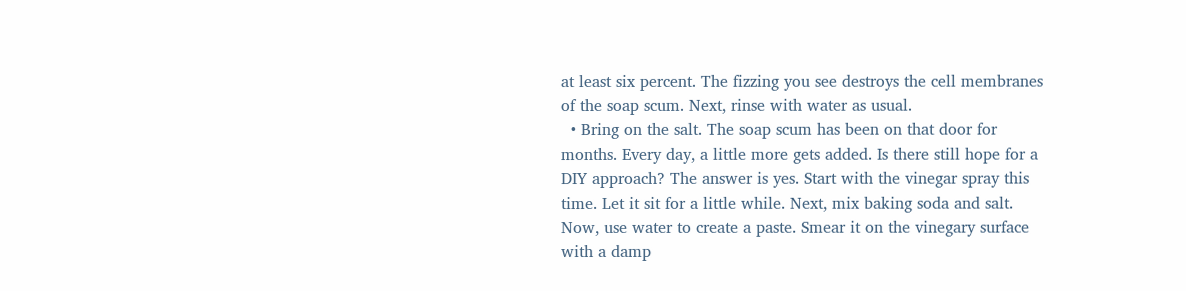at least six percent. The fizzing you see destroys the cell membranes of the soap scum. Next, rinse with water as usual.
  • Bring on the salt. The soap scum has been on that door for months. Every day, a little more gets added. Is there still hope for a DIY approach? The answer is yes. Start with the vinegar spray this time. Let it sit for a little while. Next, mix baking soda and salt. Now, use water to create a paste. Smear it on the vinegary surface with a damp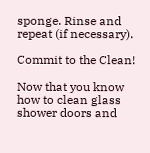sponge. Rinse and repeat (if necessary).

Commit to the Clean!

Now that you know how to clean glass shower doors and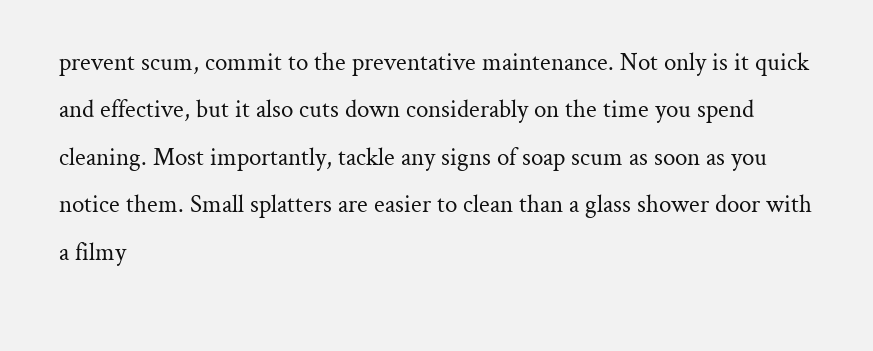prevent scum, commit to the preventative maintenance. Not only is it quick and effective, but it also cuts down considerably on the time you spend cleaning. Most importantly, tackle any signs of soap scum as soon as you notice them. Small splatters are easier to clean than a glass shower door with a filmy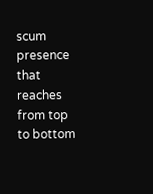scum presence that reaches from top to bottom